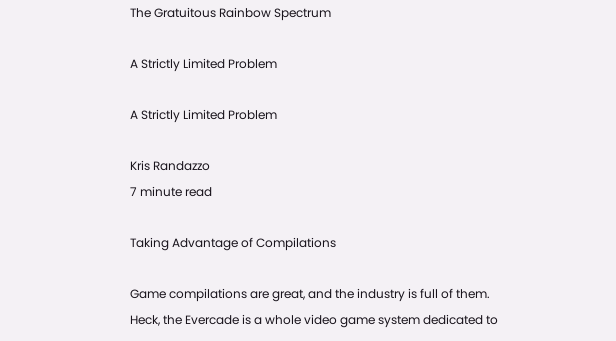The Gratuitous Rainbow Spectrum

A Strictly Limited Problem

A Strictly Limited Problem

Kris Randazzo
7 minute read

Taking Advantage of Compilations

Game compilations are great, and the industry is full of them. Heck, the Evercade is a whole video game system dedicated to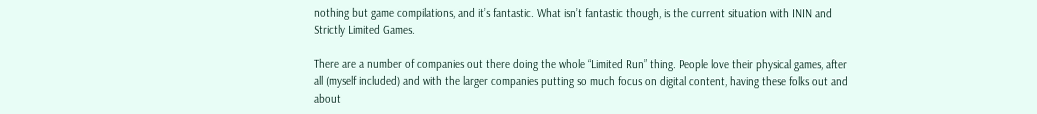nothing but game compilations, and it’s fantastic. What isn’t fantastic though, is the current situation with ININ and Strictly Limited Games.

There are a number of companies out there doing the whole “Limited Run” thing. People love their physical games, after all (myself included) and with the larger companies putting so much focus on digital content, having these folks out and about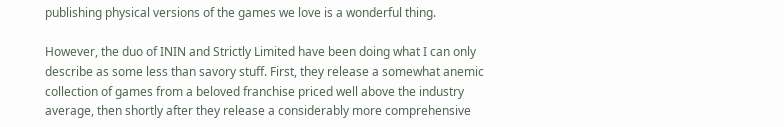publishing physical versions of the games we love is a wonderful thing.

However, the duo of ININ and Strictly Limited have been doing what I can only describe as some less than savory stuff. First, they release a somewhat anemic collection of games from a beloved franchise priced well above the industry average, then shortly after they release a considerably more comprehensive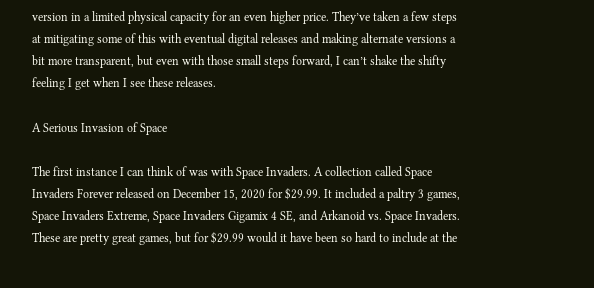version in a limited physical capacity for an even higher price. They’ve taken a few steps at mitigating some of this with eventual digital releases and making alternate versions a bit more transparent, but even with those small steps forward, I can’t shake the shifty feeling I get when I see these releases.

A Serious Invasion of Space

The first instance I can think of was with Space Invaders. A collection called Space Invaders Forever released on December 15, 2020 for $29.99. It included a paltry 3 games, Space Invaders Extreme, Space Invaders Gigamix 4 SE, and Arkanoid vs. Space Invaders. These are pretty great games, but for $29.99 would it have been so hard to include at the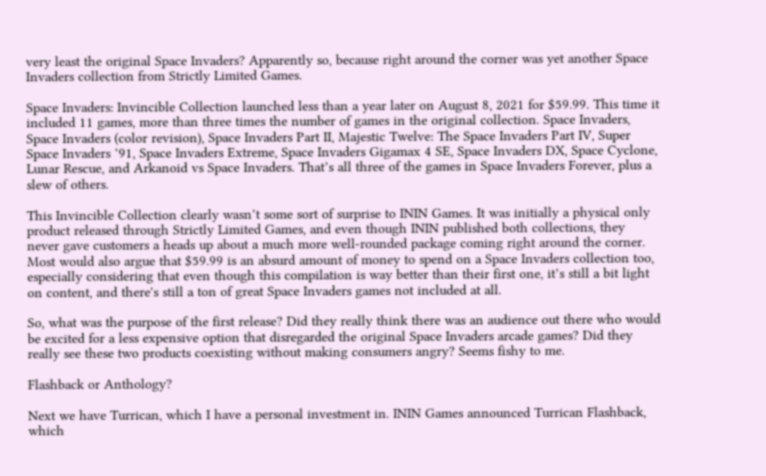very least the original Space Invaders? Apparently so, because right around the corner was yet another Space Invaders collection from Strictly Limited Games.

Space Invaders: Invincible Collection launched less than a year later on August 8, 2021 for $59.99. This time it included 11 games, more than three times the number of games in the original collection. Space Invaders, Space Invaders (color revision), Space Invaders Part II, Majestic Twelve: The Space Invaders Part IV, Super Space Invaders ’91, Space Invaders Extreme, Space Invaders Gigamax 4 SE, Space Invaders DX, Space Cyclone, Lunar Rescue, and Arkanoid vs Space Invaders. That’s all three of the games in Space Invaders Forever, plus a slew of others.

This Invincible Collection clearly wasn’t some sort of surprise to ININ Games. It was initially a physical only product released through Strictly Limited Games, and even though ININ published both collections, they never gave customers a heads up about a much more well-rounded package coming right around the corner. Most would also argue that $59.99 is an absurd amount of money to spend on a Space Invaders collection too, especially considering that even though this compilation is way better than their first one, it’s still a bit light on content, and there's still a ton of great Space Invaders games not included at all.

So, what was the purpose of the first release? Did they really think there was an audience out there who would be excited for a less expensive option that disregarded the original Space Invaders arcade games? Did they really see these two products coexisting without making consumers angry? Seems fishy to me.

Flashback or Anthology?

Next we have Turrican, which I have a personal investment in. ININ Games announced Turrican Flashback, which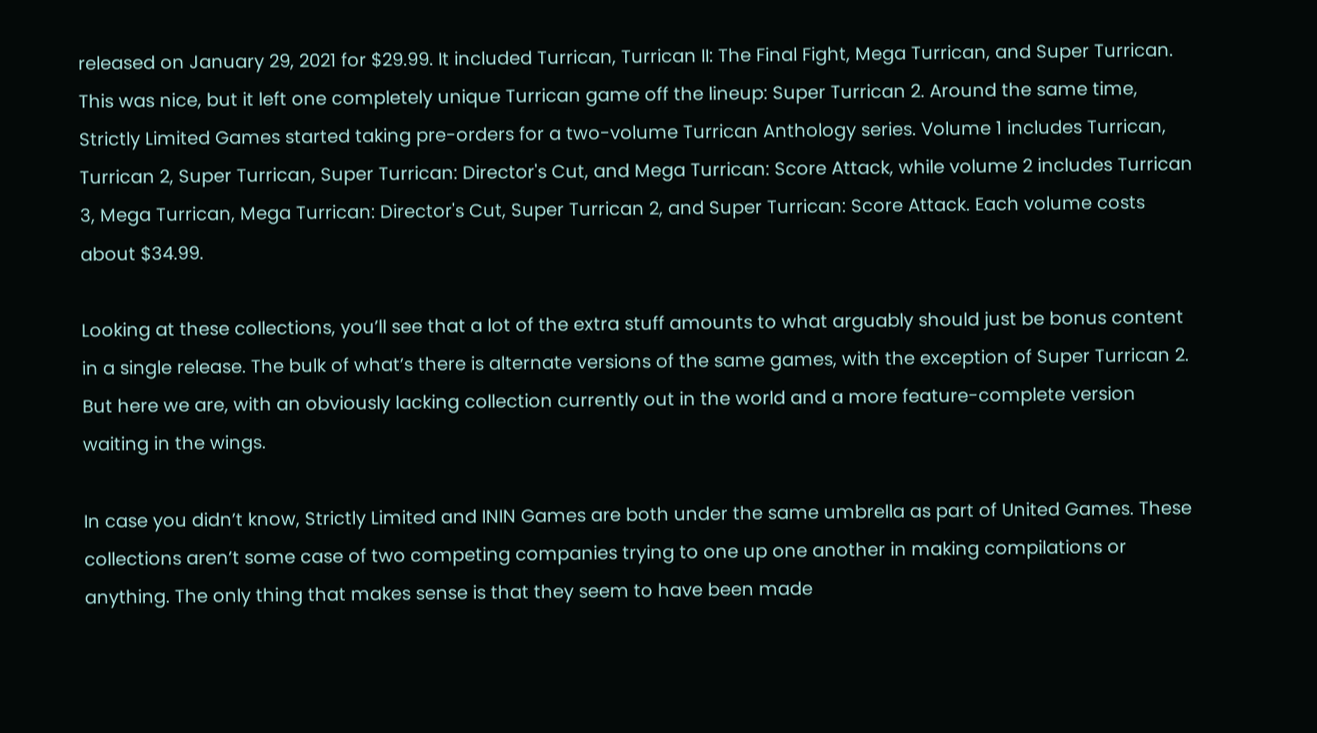released on January 29, 2021 for $29.99. It included Turrican, Turrican II: The Final Fight, Mega Turrican, and Super Turrican. This was nice, but it left one completely unique Turrican game off the lineup: Super Turrican 2. Around the same time, Strictly Limited Games started taking pre-orders for a two-volume Turrican Anthology series. Volume 1 includes Turrican, Turrican 2, Super Turrican, Super Turrican: Director's Cut, and Mega Turrican: Score Attack, while volume 2 includes Turrican 3, Mega Turrican, Mega Turrican: Director's Cut, Super Turrican 2, and Super Turrican: Score Attack. Each volume costs about $34.99.

Looking at these collections, you’ll see that a lot of the extra stuff amounts to what arguably should just be bonus content in a single release. The bulk of what’s there is alternate versions of the same games, with the exception of Super Turrican 2. But here we are, with an obviously lacking collection currently out in the world and a more feature-complete version waiting in the wings.

In case you didn’t know, Strictly Limited and ININ Games are both under the same umbrella as part of United Games. These collections aren’t some case of two competing companies trying to one up one another in making compilations or anything. The only thing that makes sense is that they seem to have been made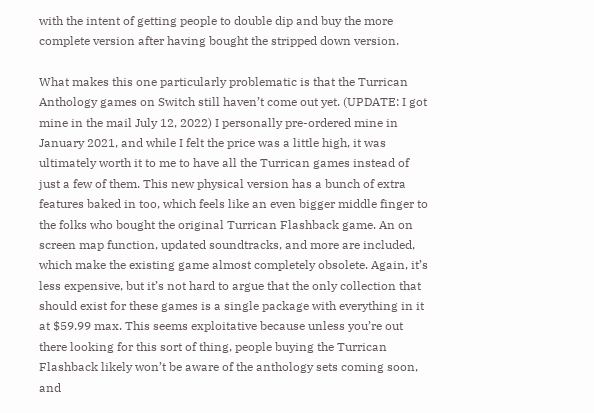with the intent of getting people to double dip and buy the more complete version after having bought the stripped down version.

What makes this one particularly problematic is that the Turrican Anthology games on Switch still haven’t come out yet. (UPDATE: I got mine in the mail July 12, 2022) I personally pre-ordered mine in January 2021, and while I felt the price was a little high, it was ultimately worth it to me to have all the Turrican games instead of just a few of them. This new physical version has a bunch of extra features baked in too, which feels like an even bigger middle finger to the folks who bought the original Turrican Flashback game. An on screen map function, updated soundtracks, and more are included, which make the existing game almost completely obsolete. Again, it’s less expensive, but it’s not hard to argue that the only collection that should exist for these games is a single package with everything in it at $59.99 max. This seems exploitative because unless you’re out there looking for this sort of thing, people buying the Turrican Flashback likely won’t be aware of the anthology sets coming soon, and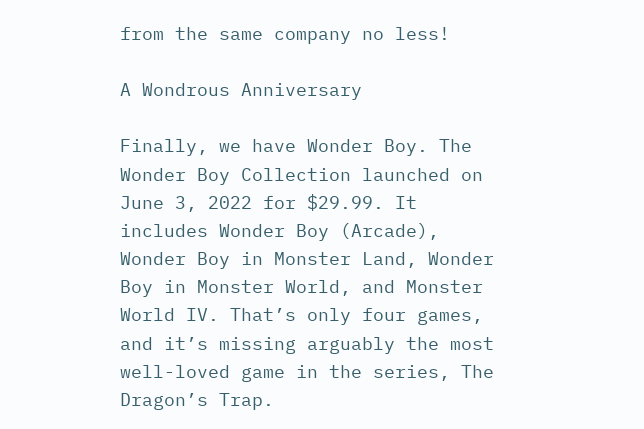from the same company no less!

A Wondrous Anniversary

Finally, we have Wonder Boy. The Wonder Boy Collection launched on June 3, 2022 for $29.99. It includes Wonder Boy (Arcade), Wonder Boy in Monster Land, Wonder Boy in Monster World, and Monster World IV. That’s only four games, and it’s missing arguably the most well-loved game in the series, The Dragon’s Trap.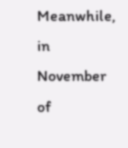Meanwhile, in November of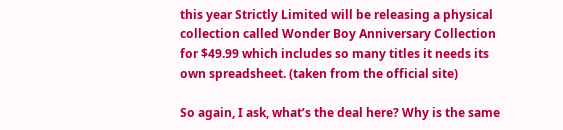this year Strictly Limited will be releasing a physical collection called Wonder Boy Anniversary Collection for $49.99 which includes so many titles it needs its own spreadsheet. (taken from the official site)

So again, I ask, what’s the deal here? Why is the same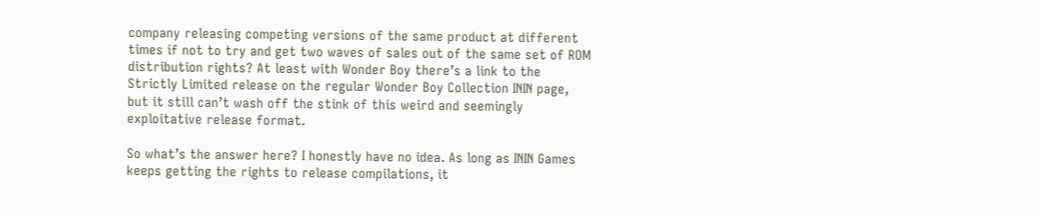company releasing competing versions of the same product at different times if not to try and get two waves of sales out of the same set of ROM distribution rights? At least with Wonder Boy there’s a link to the Strictly Limited release on the regular Wonder Boy Collection ININ page, but it still can’t wash off the stink of this weird and seemingly exploitative release format.

So what’s the answer here? I honestly have no idea. As long as ININ Games keeps getting the rights to release compilations, it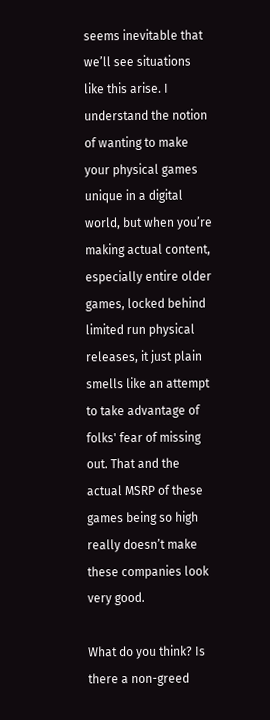seems inevitable that we’ll see situations like this arise. I understand the notion of wanting to make your physical games unique in a digital world, but when you’re making actual content, especially entire older games, locked behind limited run physical releases, it just plain smells like an attempt to take advantage of folks' fear of missing out. That and the actual MSRP of these games being so high really doesn’t make these companies look very good.

What do you think? Is there a non-greed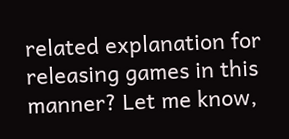related explanation for releasing games in this manner? Let me know,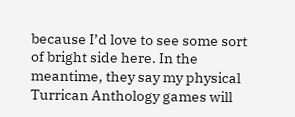because I’d love to see some sort of bright side here. In the meantime, they say my physical Turrican Anthology games will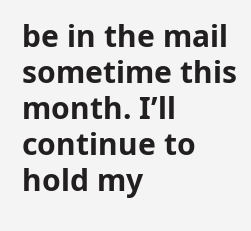be in the mail sometime this month. I’ll continue to hold my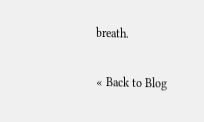breath.

« Back to Blog